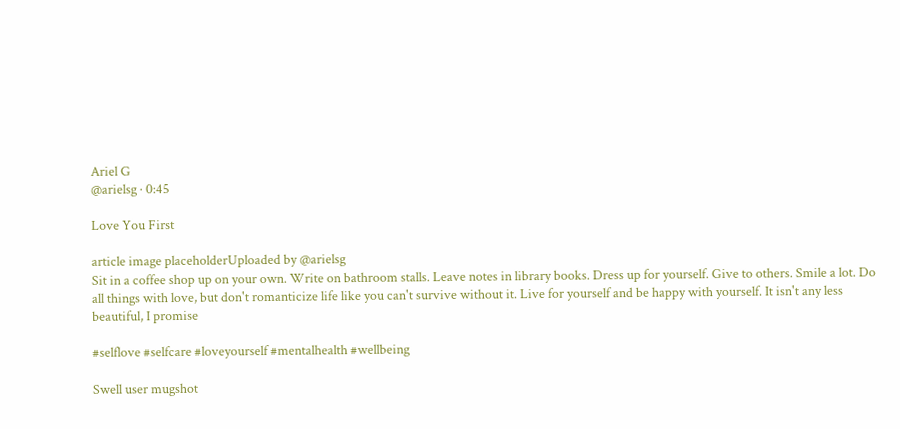Ariel G
@arielsg · 0:45

Love You First

article image placeholderUploaded by @arielsg
Sit in a coffee shop up on your own. Write on bathroom stalls. Leave notes in library books. Dress up for yourself. Give to others. Smile a lot. Do all things with love, but don't romanticize life like you can't survive without it. Live for yourself and be happy with yourself. It isn't any less beautiful, I promise

#selflove #selfcare #loveyourself #mentalhealth #wellbeing

Swell user mugshot